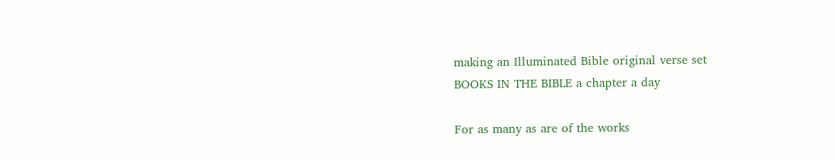making an Illuminated Bible original verse set
BOOKS IN THE BIBLE a chapter a day

For as many as are of the works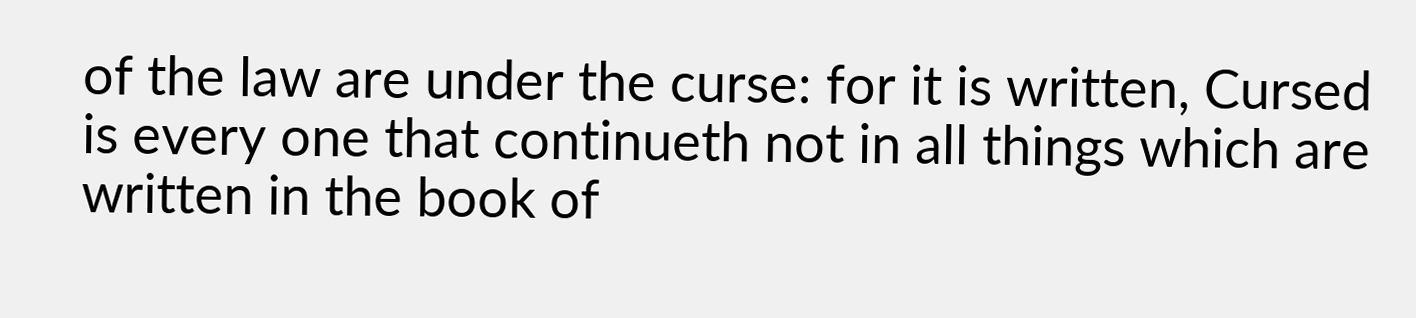of the law are under the curse: for it is written, Cursed is every one that continueth not in all things which are written in the book of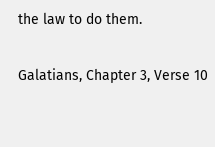the law to do them.

Galatians, Chapter 3, Verse 10